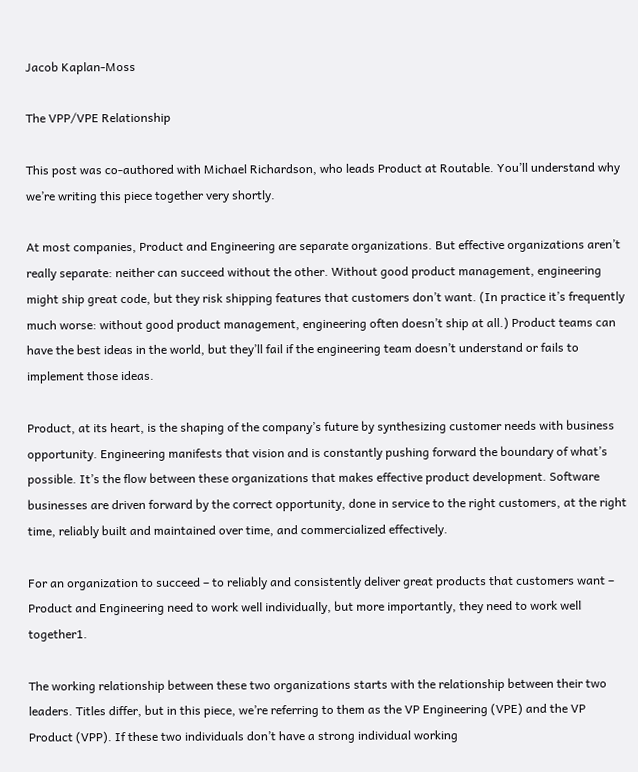Jacob Kaplan-Moss

The VPP/VPE Relationship

This post was co-authored with Michael Richardson, who leads Product at Routable. You’ll understand why we’re writing this piece together very shortly.

At most companies, Product and Engineering are separate organizations. But effective organizations aren’t really separate: neither can succeed without the other. Without good product management, engineering might ship great code, but they risk shipping features that customers don’t want. (In practice it’s frequently much worse: without good product management, engineering often doesn’t ship at all.) Product teams can have the best ideas in the world, but they’ll fail if the engineering team doesn’t understand or fails to implement those ideas.

Product, at its heart, is the shaping of the company’s future by synthesizing customer needs with business opportunity. Engineering manifests that vision and is constantly pushing forward the boundary of what’s possible. It’s the flow between these organizations that makes effective product development. Software businesses are driven forward by the correct opportunity, done in service to the right customers, at the right time, reliably built and maintained over time, and commercialized effectively.

For an organization to succeed – to reliably and consistently deliver great products that customers want – Product and Engineering need to work well individually, but more importantly, they need to work well together1.

The working relationship between these two organizations starts with the relationship between their two leaders. Titles differ, but in this piece, we’re referring to them as the VP Engineering (VPE) and the VP Product (VPP). If these two individuals don’t have a strong individual working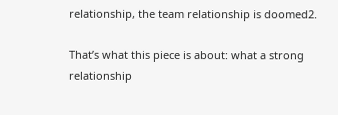relationship, the team relationship is doomed2.

That’s what this piece is about: what a strong relationship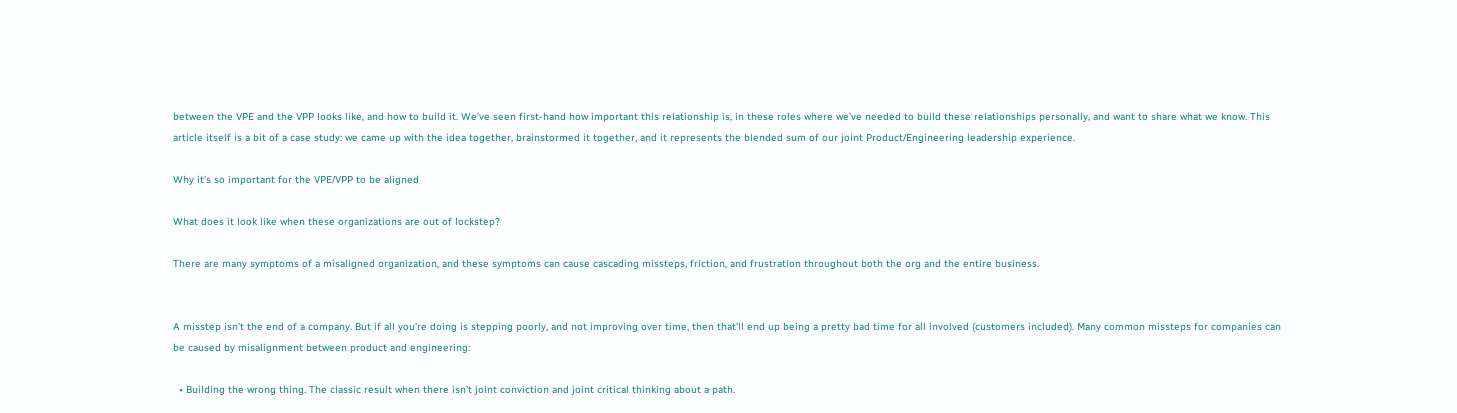between the VPE and the VPP looks like, and how to build it. We’ve seen first-hand how important this relationship is, in these roles where we’ve needed to build these relationships personally, and want to share what we know. This article itself is a bit of a case study: we came up with the idea together, brainstormed it together, and it represents the blended sum of our joint Product/Engineering leadership experience.

Why it’s so important for the VPE/VPP to be aligned

What does it look like when these organizations are out of lockstep?

There are many symptoms of a misaligned organization, and these symptoms can cause cascading missteps, friction, and frustration throughout both the org and the entire business.


A misstep isn’t the end of a company. But if all you’re doing is stepping poorly, and not improving over time, then that’ll end up being a pretty bad time for all involved (customers included). Many common missteps for companies can be caused by misalignment between product and engineering:

  • Building the wrong thing. The classic result when there isn’t joint conviction and joint critical thinking about a path.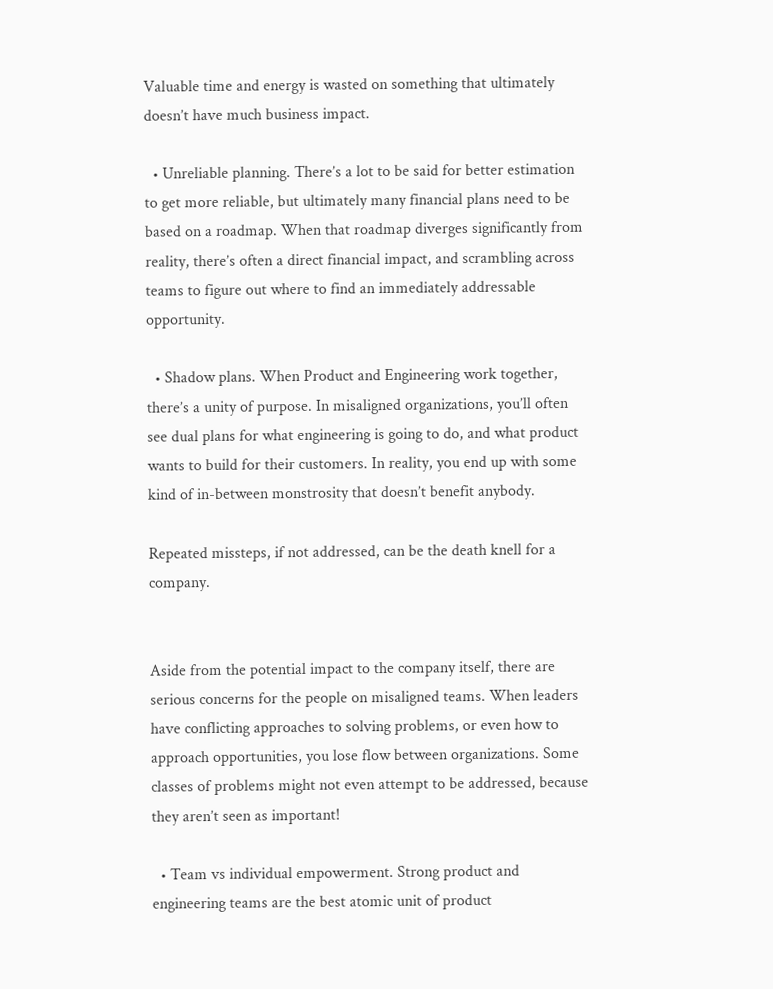Valuable time and energy is wasted on something that ultimately doesn’t have much business impact.

  • Unreliable planning. There’s a lot to be said for better estimation to get more reliable, but ultimately many financial plans need to be based on a roadmap. When that roadmap diverges significantly from reality, there’s often a direct financial impact, and scrambling across teams to figure out where to find an immediately addressable opportunity.

  • Shadow plans. When Product and Engineering work together, there’s a unity of purpose. In misaligned organizations, you’ll often see dual plans for what engineering is going to do, and what product wants to build for their customers. In reality, you end up with some kind of in-between monstrosity that doesn’t benefit anybody.

Repeated missteps, if not addressed, can be the death knell for a company.


Aside from the potential impact to the company itself, there are serious concerns for the people on misaligned teams. When leaders have conflicting approaches to solving problems, or even how to approach opportunities, you lose flow between organizations. Some classes of problems might not even attempt to be addressed, because they aren’t seen as important!

  • Team vs individual empowerment. Strong product and engineering teams are the best atomic unit of product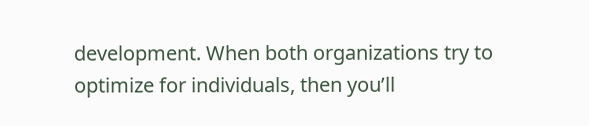development. When both organizations try to optimize for individuals, then you’ll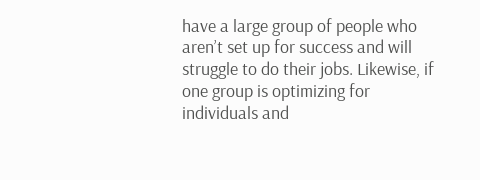have a large group of people who aren’t set up for success and will struggle to do their jobs. Likewise, if one group is optimizing for individuals and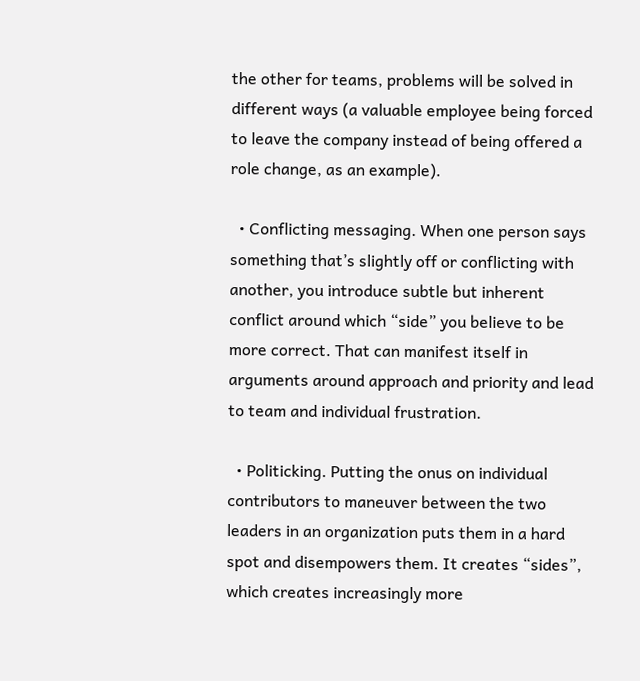the other for teams, problems will be solved in different ways (a valuable employee being forced to leave the company instead of being offered a role change, as an example).

  • Conflicting messaging. When one person says something that’s slightly off or conflicting with another, you introduce subtle but inherent conflict around which “side” you believe to be more correct. That can manifest itself in arguments around approach and priority and lead to team and individual frustration.

  • Politicking. Putting the onus on individual contributors to maneuver between the two leaders in an organization puts them in a hard spot and disempowers them. It creates “sides”, which creates increasingly more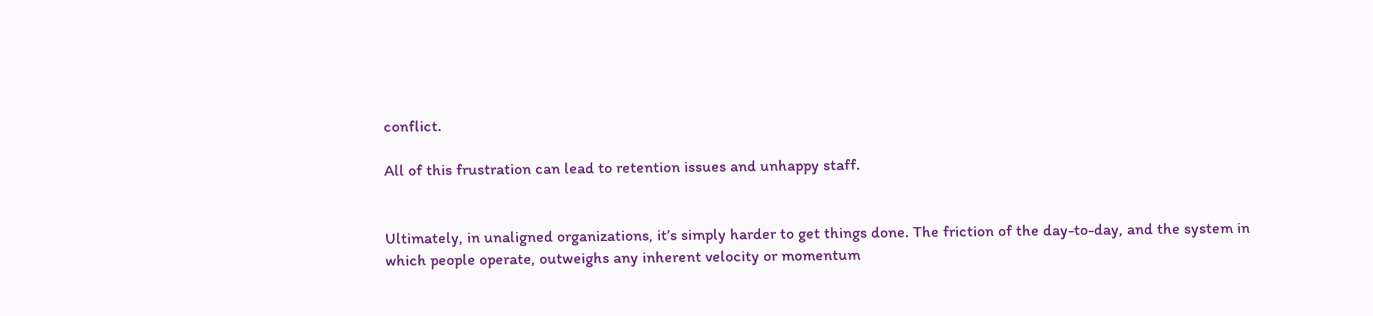conflict.

All of this frustration can lead to retention issues and unhappy staff.


Ultimately, in unaligned organizations, it’s simply harder to get things done. The friction of the day-to-day, and the system in which people operate, outweighs any inherent velocity or momentum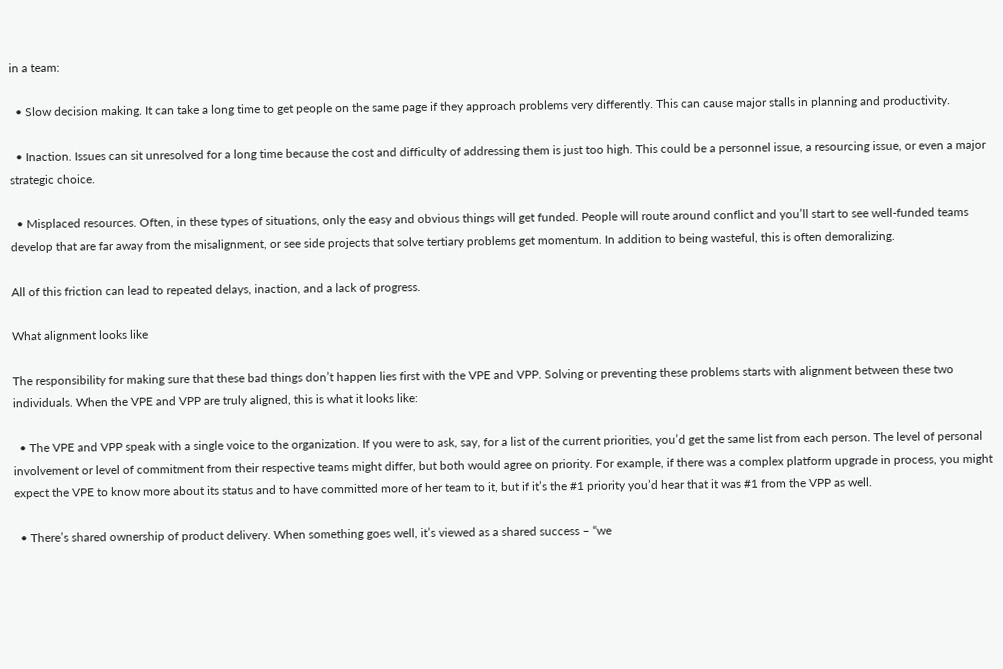in a team:

  • Slow decision making. It can take a long time to get people on the same page if they approach problems very differently. This can cause major stalls in planning and productivity.

  • Inaction. Issues can sit unresolved for a long time because the cost and difficulty of addressing them is just too high. This could be a personnel issue, a resourcing issue, or even a major strategic choice.

  • Misplaced resources. Often, in these types of situations, only the easy and obvious things will get funded. People will route around conflict and you’ll start to see well-funded teams develop that are far away from the misalignment, or see side projects that solve tertiary problems get momentum. In addition to being wasteful, this is often demoralizing.

All of this friction can lead to repeated delays, inaction, and a lack of progress.

What alignment looks like

The responsibility for making sure that these bad things don’t happen lies first with the VPE and VPP. Solving or preventing these problems starts with alignment between these two individuals. When the VPE and VPP are truly aligned, this is what it looks like:

  • The VPE and VPP speak with a single voice to the organization. If you were to ask, say, for a list of the current priorities, you’d get the same list from each person. The level of personal involvement or level of commitment from their respective teams might differ, but both would agree on priority. For example, if there was a complex platform upgrade in process, you might expect the VPE to know more about its status and to have committed more of her team to it, but if it’s the #1 priority you’d hear that it was #1 from the VPP as well.

  • There’s shared ownership of product delivery. When something goes well, it’s viewed as a shared success – “we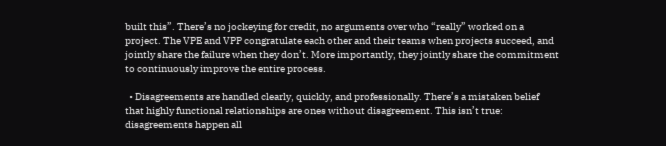built this”. There’s no jockeying for credit, no arguments over who “really” worked on a project. The VPE and VPP congratulate each other and their teams when projects succeed, and jointly share the failure when they don’t. More importantly, they jointly share the commitment to continuously improve the entire process.

  • Disagreements are handled clearly, quickly, and professionally. There’s a mistaken belief that highly functional relationships are ones without disagreement. This isn’t true: disagreements happen all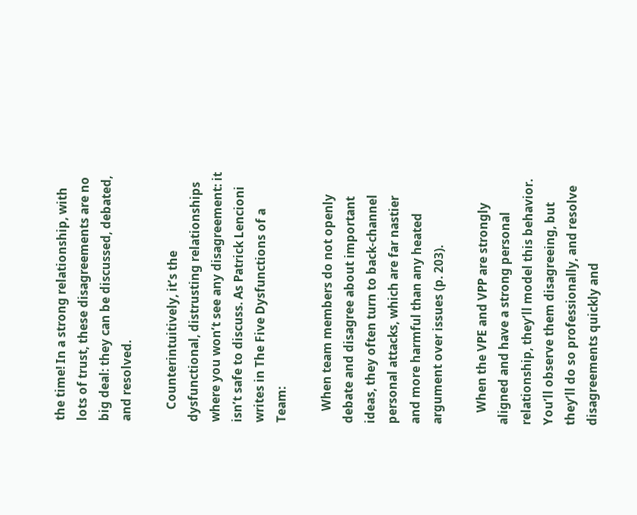the time! In a strong relationship, with lots of trust, these disagreements are no big deal: they can be discussed, debated, and resolved.

    Counterintuitively, it’s the dysfunctional, distrusting relationships where you won’t see any disagreement: it isn’t safe to discuss. As Patrick Lencioni writes in The Five Dysfunctions of a Team:

    When team members do not openly debate and disagree about important ideas, they often turn to back-channel personal attacks, which are far nastier and more harmful than any heated argument over issues (p. 203).

    When the VPE and VPP are strongly aligned and have a strong personal relationship, they’ll model this behavior. You’ll observe them disagreeing, but they’ll do so professionally, and resolve disagreements quickly and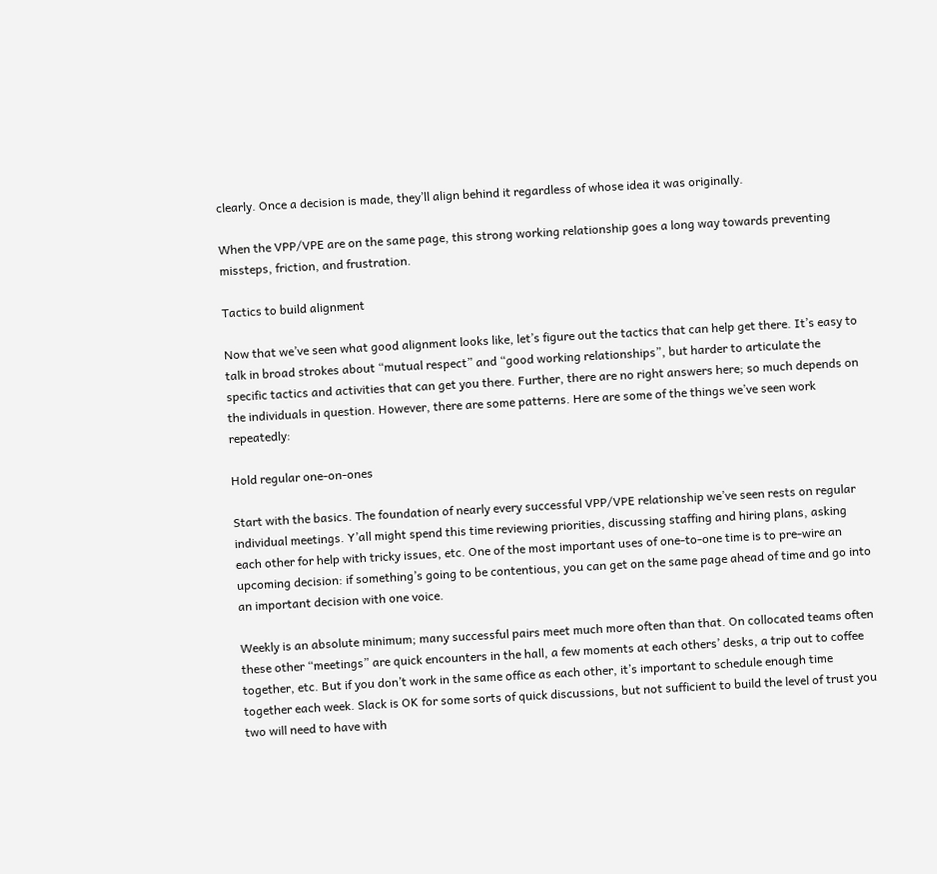clearly. Once a decision is made, they’ll align behind it regardless of whose idea it was originally.

When the VPP/VPE are on the same page, this strong working relationship goes a long way towards preventing missteps, friction, and frustration.

Tactics to build alignment

Now that we’ve seen what good alignment looks like, let’s figure out the tactics that can help get there. It’s easy to talk in broad strokes about “mutual respect” and “good working relationships”, but harder to articulate the specific tactics and activities that can get you there. Further, there are no right answers here; so much depends on the individuals in question. However, there are some patterns. Here are some of the things we’ve seen work repeatedly:

Hold regular one-on-ones

Start with the basics. The foundation of nearly every successful VPP/VPE relationship we’ve seen rests on regular individual meetings. Y’all might spend this time reviewing priorities, discussing staffing and hiring plans, asking each other for help with tricky issues, etc. One of the most important uses of one-to-one time is to pre-wire an upcoming decision: if something’s going to be contentious, you can get on the same page ahead of time and go into an important decision with one voice.

Weekly is an absolute minimum; many successful pairs meet much more often than that. On collocated teams often these other “meetings” are quick encounters in the hall, a few moments at each others’ desks, a trip out to coffee together, etc. But if you don’t work in the same office as each other, it’s important to schedule enough time together each week. Slack is OK for some sorts of quick discussions, but not sufficient to build the level of trust you two will need to have with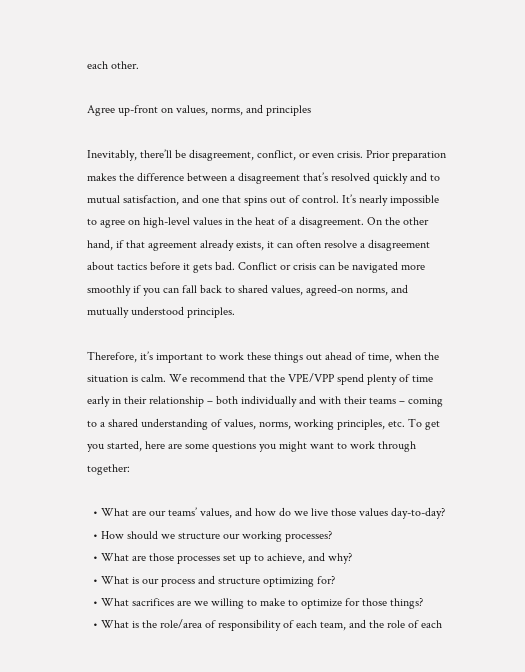each other.

Agree up-front on values, norms, and principles

Inevitably, there’ll be disagreement, conflict, or even crisis. Prior preparation makes the difference between a disagreement that’s resolved quickly and to mutual satisfaction, and one that spins out of control. It’s nearly impossible to agree on high-level values in the heat of a disagreement. On the other hand, if that agreement already exists, it can often resolve a disagreement about tactics before it gets bad. Conflict or crisis can be navigated more smoothly if you can fall back to shared values, agreed-on norms, and mutually understood principles.

Therefore, it’s important to work these things out ahead of time, when the situation is calm. We recommend that the VPE/VPP spend plenty of time early in their relationship – both individually and with their teams – coming to a shared understanding of values, norms, working principles, etc. To get you started, here are some questions you might want to work through together:

  • What are our teams’ values, and how do we live those values day-to-day?
  • How should we structure our working processes?
  • What are those processes set up to achieve, and why?
  • What is our process and structure optimizing for?
  • What sacrifices are we willing to make to optimize for those things?
  • What is the role/area of responsibility of each team, and the role of each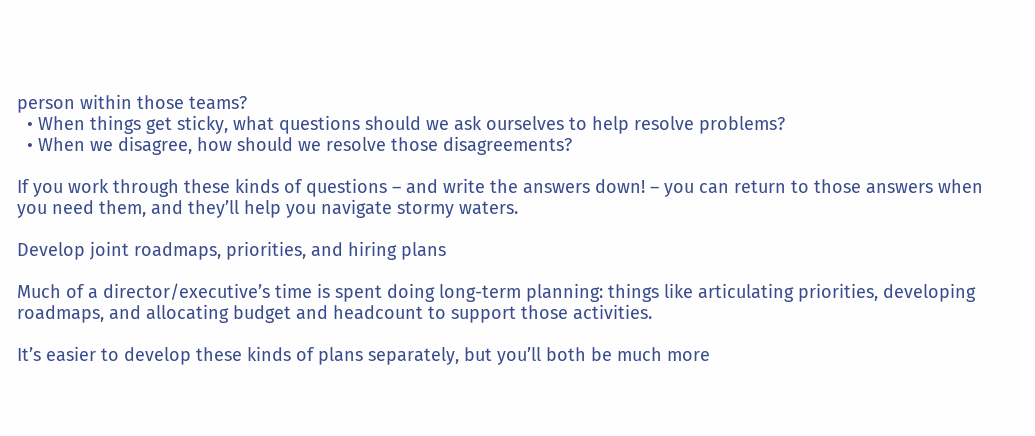person within those teams?
  • When things get sticky, what questions should we ask ourselves to help resolve problems?
  • When we disagree, how should we resolve those disagreements?

If you work through these kinds of questions – and write the answers down! – you can return to those answers when you need them, and they’ll help you navigate stormy waters.

Develop joint roadmaps, priorities, and hiring plans

Much of a director/executive’s time is spent doing long-term planning: things like articulating priorities, developing roadmaps, and allocating budget and headcount to support those activities.

It’s easier to develop these kinds of plans separately, but you’ll both be much more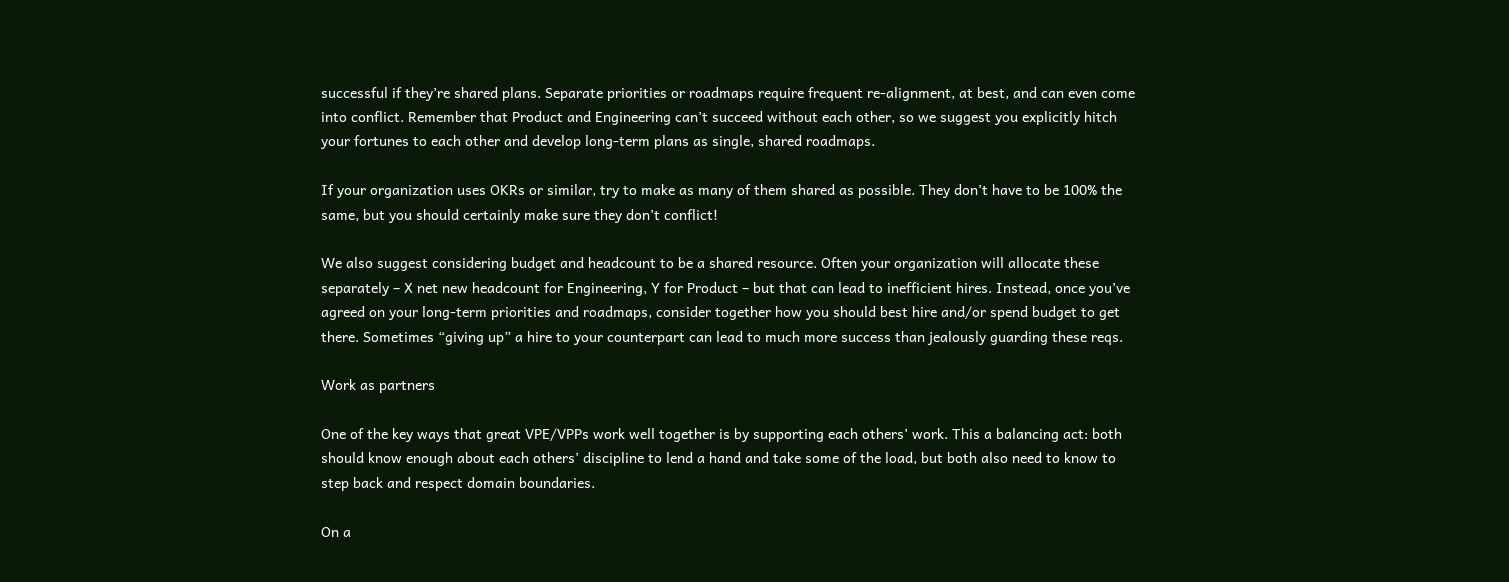successful if they’re shared plans. Separate priorities or roadmaps require frequent re-alignment, at best, and can even come into conflict. Remember that Product and Engineering can’t succeed without each other, so we suggest you explicitly hitch your fortunes to each other and develop long-term plans as single, shared roadmaps.

If your organization uses OKRs or similar, try to make as many of them shared as possible. They don’t have to be 100% the same, but you should certainly make sure they don’t conflict!

We also suggest considering budget and headcount to be a shared resource. Often your organization will allocate these separately – X net new headcount for Engineering, Y for Product – but that can lead to inefficient hires. Instead, once you’ve agreed on your long-term priorities and roadmaps, consider together how you should best hire and/or spend budget to get there. Sometimes “giving up” a hire to your counterpart can lead to much more success than jealously guarding these reqs.

Work as partners

One of the key ways that great VPE/VPPs work well together is by supporting each others’ work. This a balancing act: both should know enough about each others’ discipline to lend a hand and take some of the load, but both also need to know to step back and respect domain boundaries.

On a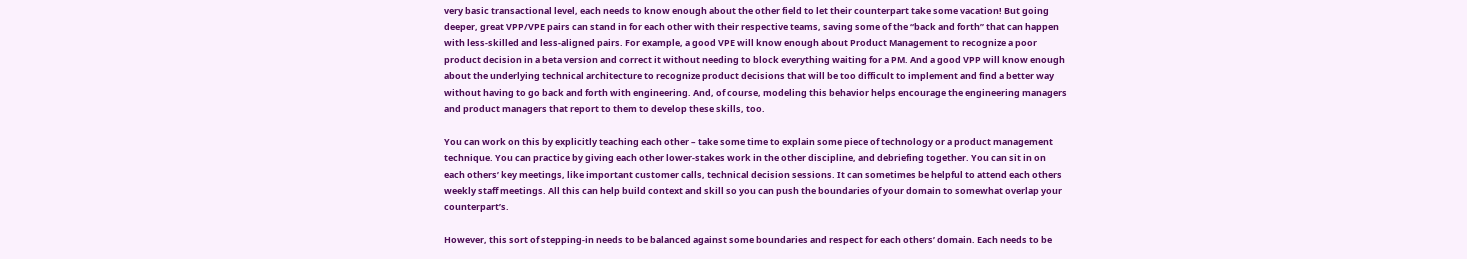very basic transactional level, each needs to know enough about the other field to let their counterpart take some vacation! But going deeper, great VPP/VPE pairs can stand in for each other with their respective teams, saving some of the “back and forth” that can happen with less-skilled and less-aligned pairs. For example, a good VPE will know enough about Product Management to recognize a poor product decision in a beta version and correct it without needing to block everything waiting for a PM. And a good VPP will know enough about the underlying technical architecture to recognize product decisions that will be too difficult to implement and find a better way without having to go back and forth with engineering. And, of course, modeling this behavior helps encourage the engineering managers and product managers that report to them to develop these skills, too.

You can work on this by explicitly teaching each other – take some time to explain some piece of technology or a product management technique. You can practice by giving each other lower-stakes work in the other discipline, and debriefing together. You can sit in on each others’ key meetings, like important customer calls, technical decision sessions. It can sometimes be helpful to attend each others weekly staff meetings. All this can help build context and skill so you can push the boundaries of your domain to somewhat overlap your counterpart’s.

However, this sort of stepping-in needs to be balanced against some boundaries and respect for each others’ domain. Each needs to be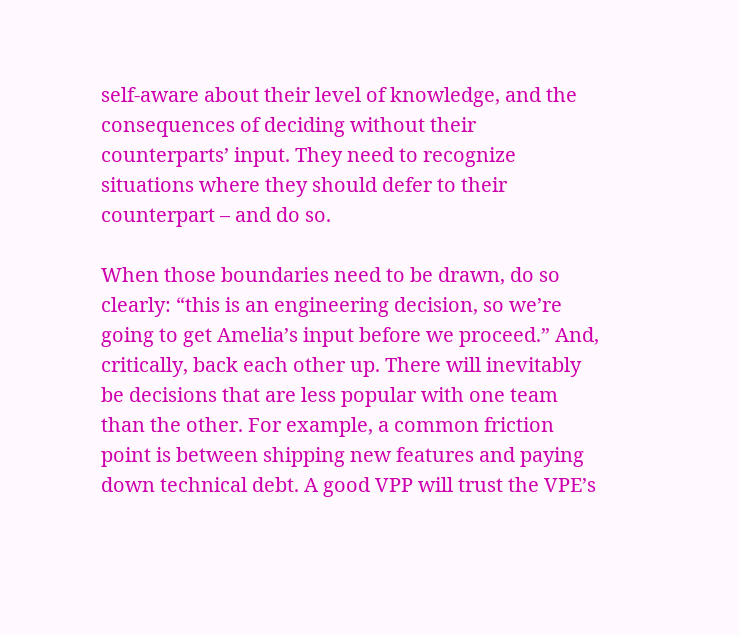self-aware about their level of knowledge, and the consequences of deciding without their counterparts’ input. They need to recognize situations where they should defer to their counterpart – and do so.

When those boundaries need to be drawn, do so clearly: “this is an engineering decision, so we’re going to get Amelia’s input before we proceed.” And, critically, back each other up. There will inevitably be decisions that are less popular with one team than the other. For example, a common friction point is between shipping new features and paying down technical debt. A good VPP will trust the VPE’s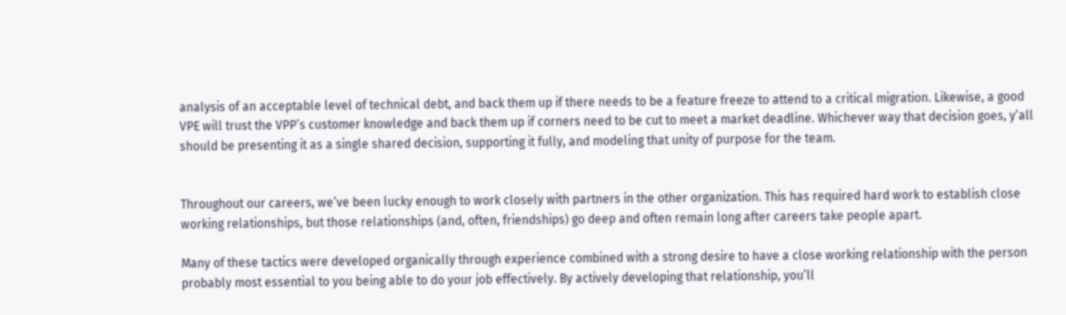analysis of an acceptable level of technical debt, and back them up if there needs to be a feature freeze to attend to a critical migration. Likewise, a good VPE will trust the VPP’s customer knowledge and back them up if corners need to be cut to meet a market deadline. Whichever way that decision goes, y’all should be presenting it as a single shared decision, supporting it fully, and modeling that unity of purpose for the team.


Throughout our careers, we’ve been lucky enough to work closely with partners in the other organization. This has required hard work to establish close working relationships, but those relationships (and, often, friendships) go deep and often remain long after careers take people apart.

Many of these tactics were developed organically through experience combined with a strong desire to have a close working relationship with the person probably most essential to you being able to do your job effectively. By actively developing that relationship, you’ll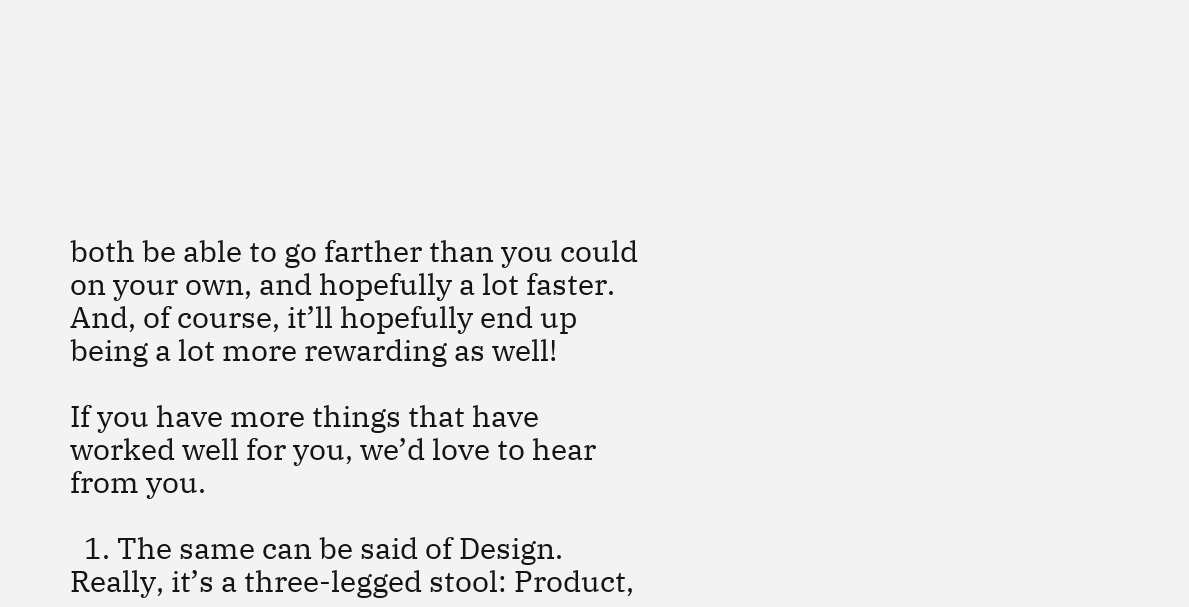both be able to go farther than you could on your own, and hopefully a lot faster. And, of course, it’ll hopefully end up being a lot more rewarding as well!

If you have more things that have worked well for you, we’d love to hear from you.

  1. The same can be said of Design. Really, it’s a three-legged stool: Product,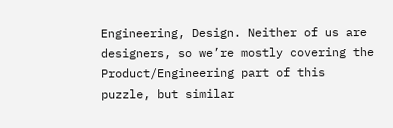Engineering, Design. Neither of us are designers, so we’re mostly covering the Product/Engineering part of this puzzle, but similar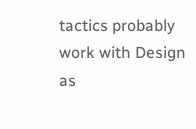tactics probably work with Design as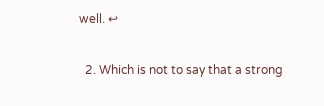well. ↩

  2. Which is not to say that a strong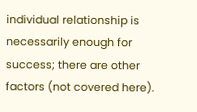individual relationship is necessarily enough for success; there are other factors (not covered here).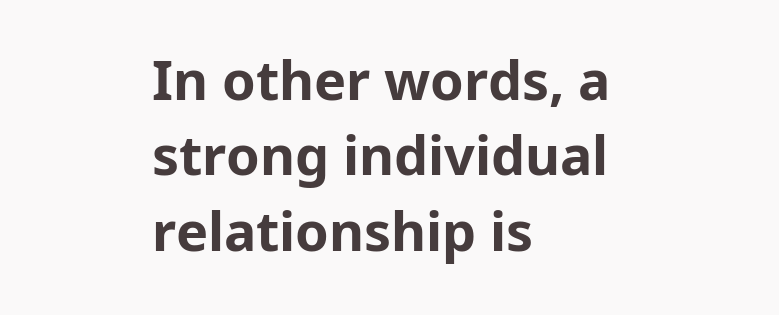In other words, a strong individual relationship is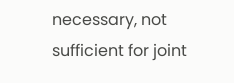necessary, not sufficient for joint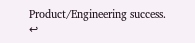Product/Engineering success. ↩